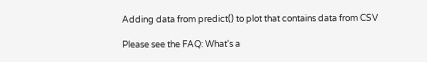Adding data from predict() to plot that contains data from CSV

Please see the FAQ: What's a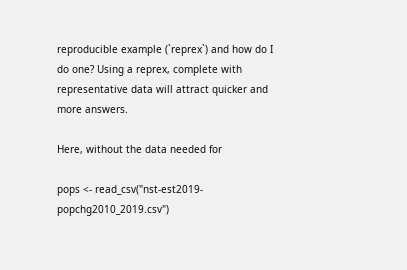reproducible example (`reprex`) and how do I do one? Using a reprex, complete with representative data will attract quicker and more answers.

Here, without the data needed for

pops <- read_csv("nst-est2019-popchg2010_2019.csv")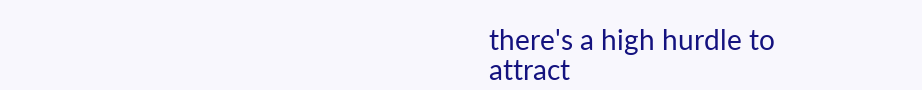there's a high hurdle to attract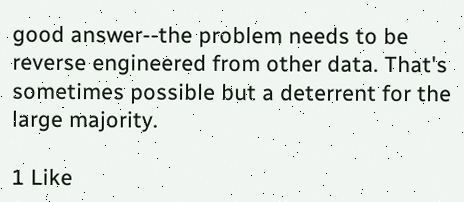good answer--the problem needs to be reverse engineered from other data. That's sometimes possible but a deterrent for the large majority.

1 Like